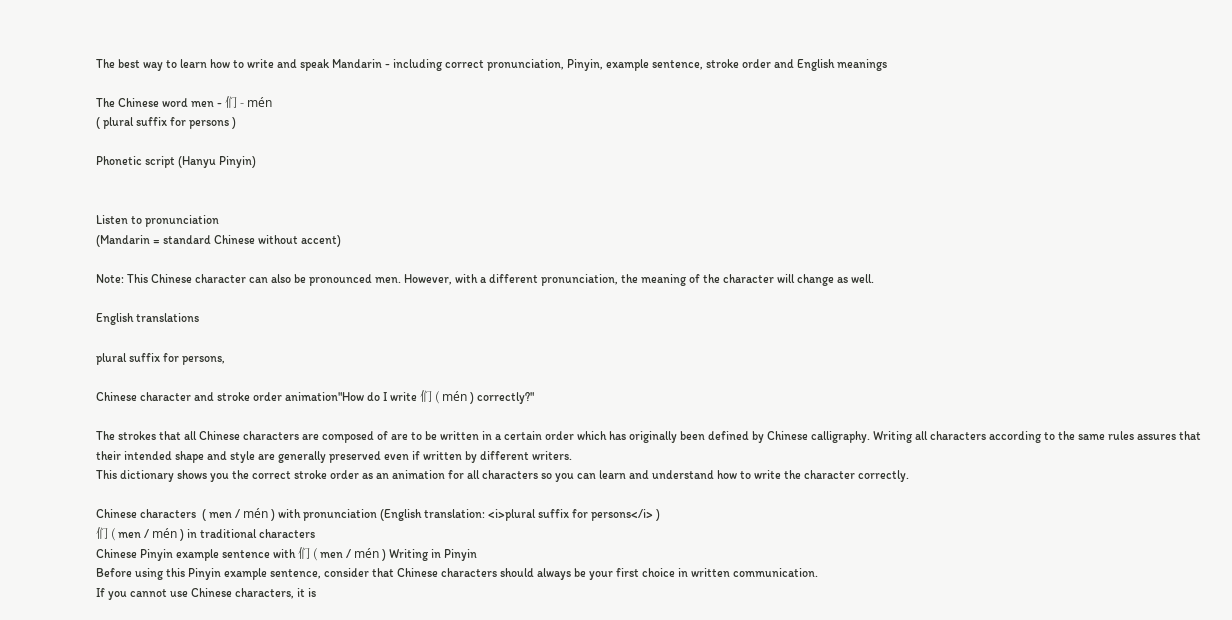The best way to learn how to write and speak Mandarin - including correct pronunciation, Pinyin, example sentence, stroke order and English meanings

The Chinese word men - 们 - mén
( plural suffix for persons )

Phonetic script (Hanyu Pinyin)


Listen to pronunciation
(Mandarin = standard Chinese without accent)

Note: This Chinese character can also be pronounced men. However, with a different pronunciation, the meaning of the character will change as well.

English translations

plural suffix for persons,

Chinese character and stroke order animation"How do I write 们 ( mén ) correctly?"

The strokes that all Chinese characters are composed of are to be written in a certain order which has originally been defined by Chinese calligraphy. Writing all characters according to the same rules assures that their intended shape and style are generally preserved even if written by different writers.
This dictionary shows you the correct stroke order as an animation for all characters so you can learn and understand how to write the character correctly.

Chinese characters  ( men / mén ) with pronunciation (English translation: <i>plural suffix for persons</i> )
们 ( men / mén ) in traditional characters
Chinese Pinyin example sentence with 们 ( men / mén ) Writing in Pinyin
Before using this Pinyin example sentence, consider that Chinese characters should always be your first choice in written communication.
If you cannot use Chinese characters, it is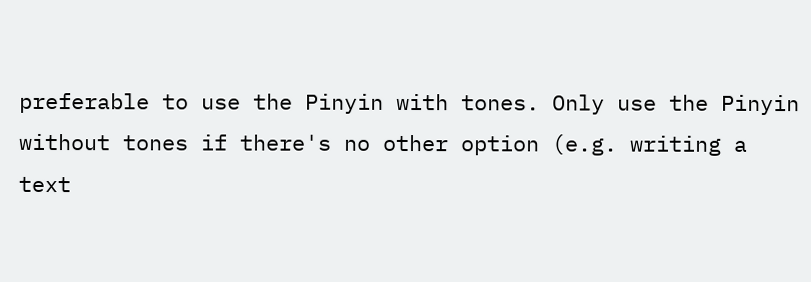preferable to use the Pinyin with tones. Only use the Pinyin without tones if there's no other option (e.g. writing a text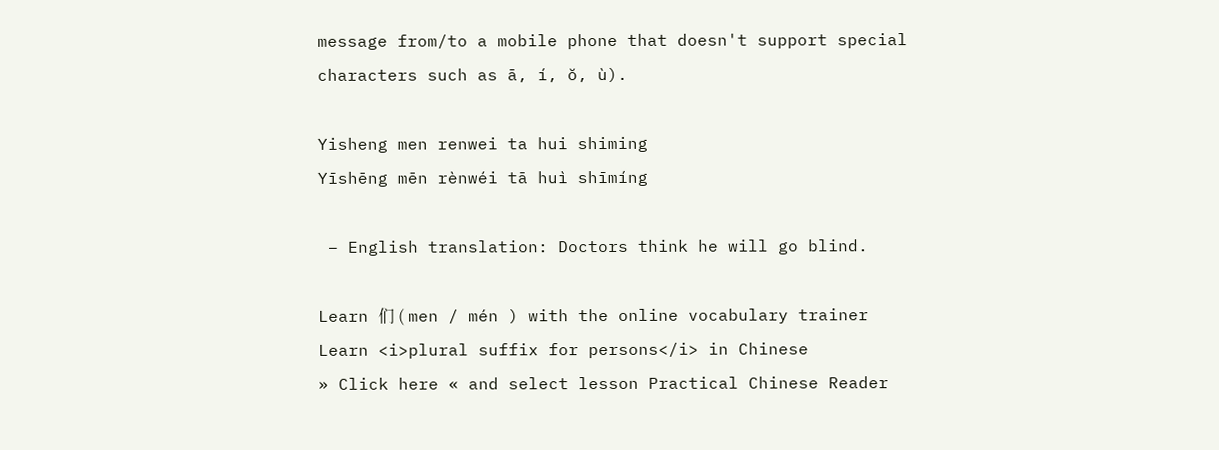message from/to a mobile phone that doesn't support special characters such as ā, í, ŏ, ù).

Yisheng men renwei ta hui shiming
Yīshēng mēn rènwéi tā huì shīmíng

 – English translation: Doctors think he will go blind.

Learn 们 ( men / mén ) with the online vocabulary trainer
Learn <i>plural suffix for persons</i> in Chinese
» Click here « and select lesson Practical Chinese Reader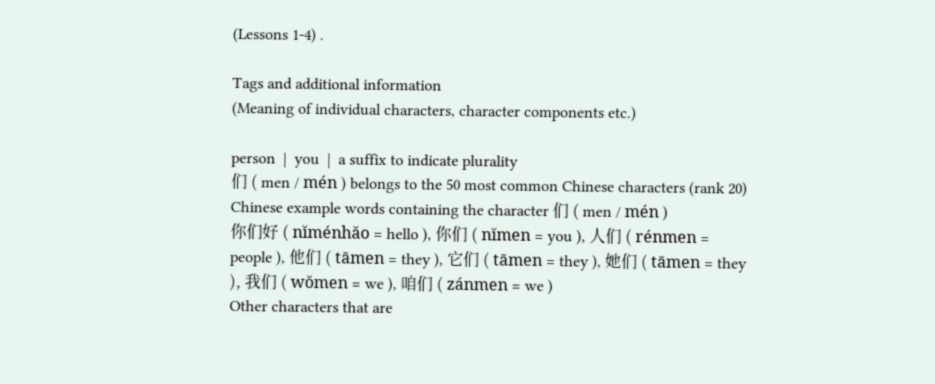(Lessons 1-4) .

Tags and additional information
(Meaning of individual characters, character components etc.)

person  |  you  |  a suffix to indicate plurality
们 ( men / mén ) belongs to the 50 most common Chinese characters (rank 20)
Chinese example words containing the character 们 ( men / mén )
你们好 ( nĭménhăo = hello ), 你们 ( nĭmen = you ), 人们 ( rénmen = people ), 他们 ( tāmen = they ), 它们 ( tāmen = they ), 她们 ( tāmen = they ), 我们 ( wŏmen = we ), 咱们 ( zánmen = we )
Other characters that are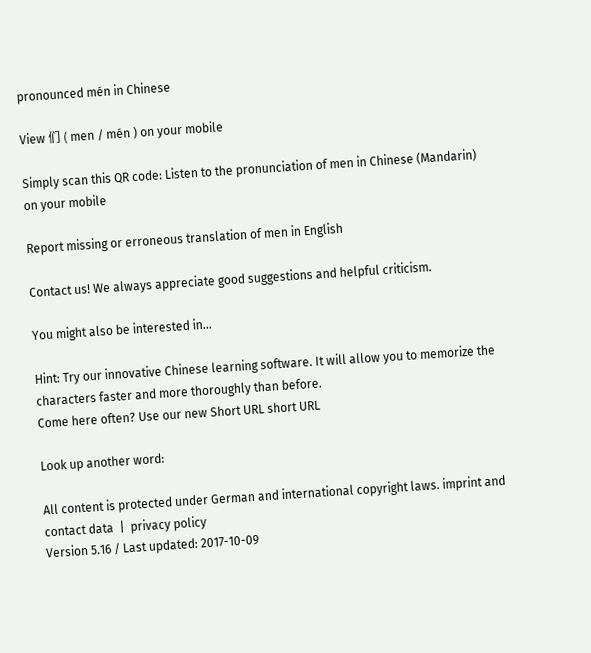pronounced mén in Chinese

View 们 ( men / mén ) on your mobile

Simply scan this QR code: Listen to the pronunciation of men in Chinese (Mandarin) on your mobile

Report missing or erroneous translation of men in English

Contact us! We always appreciate good suggestions and helpful criticism.

You might also be interested in...

Hint: Try our innovative Chinese learning software. It will allow you to memorize the characters faster and more thoroughly than before.
Come here often? Use our new Short URL short URL

Look up another word:

All content is protected under German and international copyright laws. imprint and contact data  |  privacy policy
Version 5.16 / Last updated: 2017-10-09